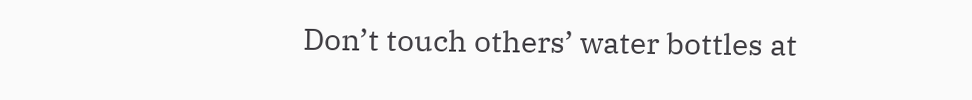Don’t touch others’ water bottles at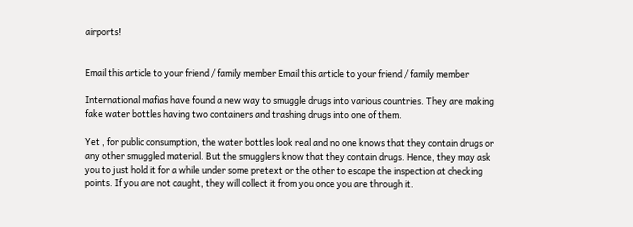airports!


Email this article to your friend / family member Email this article to your friend / family member

International mafias have found a new way to smuggle drugs into various countries. They are making fake water bottles having two containers and trashing drugs into one of them.

Yet , for public consumption, the water bottles look real and no one knows that they contain drugs or any other smuggled material. But the smugglers know that they contain drugs. Hence, they may ask you to just hold it for a while under some pretext or the other to escape the inspection at checking points. If you are not caught, they will collect it from you once you are through it.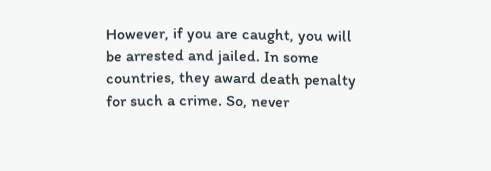However, if you are caught, you will be arrested and jailed. In some countries, they award death penalty for such a crime. So, never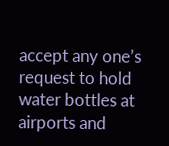accept any one’s request to hold water bottles at airports and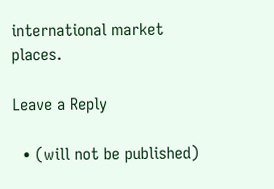international market places.

Leave a Reply

  • (will not be published)